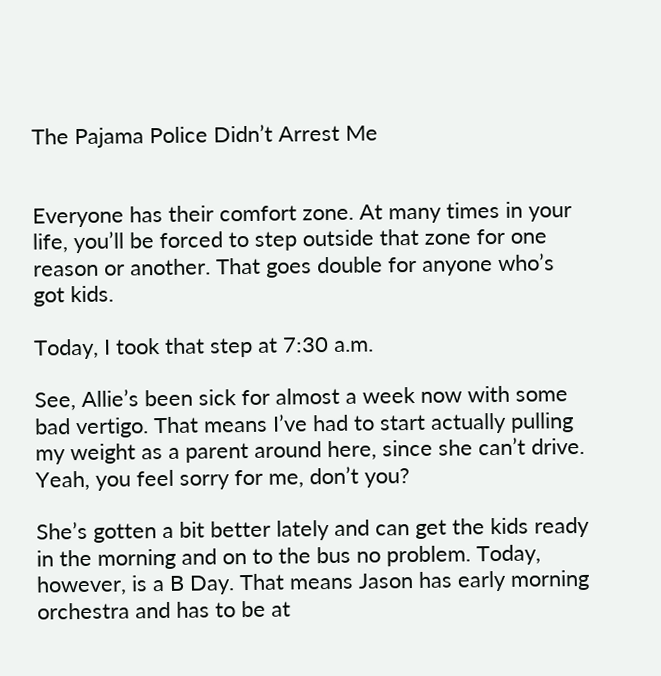The Pajama Police Didn’t Arrest Me


Everyone has their comfort zone. At many times in your life, you’ll be forced to step outside that zone for one reason or another. That goes double for anyone who’s got kids.

Today, I took that step at 7:30 a.m.

See, Allie’s been sick for almost a week now with some bad vertigo. That means I’ve had to start actually pulling my weight as a parent around here, since she can’t drive. Yeah, you feel sorry for me, don’t you?

She’s gotten a bit better lately and can get the kids ready in the morning and on to the bus no problem. Today, however, is a B Day. That means Jason has early morning orchestra and has to be at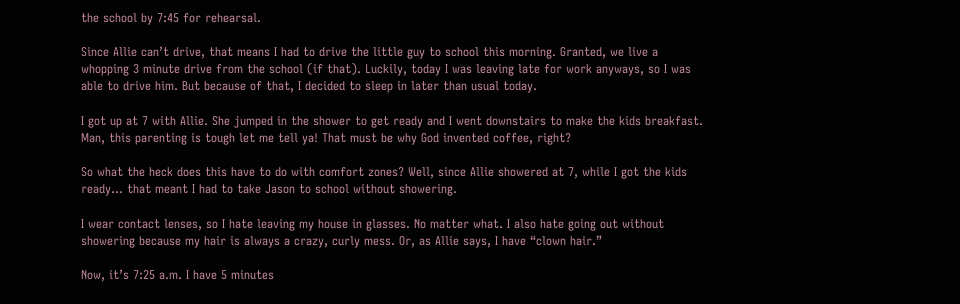the school by 7:45 for rehearsal.

Since Allie can’t drive, that means I had to drive the little guy to school this morning. Granted, we live a whopping 3 minute drive from the school (if that). Luckily, today I was leaving late for work anyways, so I was able to drive him. But because of that, I decided to sleep in later than usual today.

I got up at 7 with Allie. She jumped in the shower to get ready and I went downstairs to make the kids breakfast. Man, this parenting is tough let me tell ya! That must be why God invented coffee, right?

So what the heck does this have to do with comfort zones? Well, since Allie showered at 7, while I got the kids ready… that meant I had to take Jason to school without showering.

I wear contact lenses, so I hate leaving my house in glasses. No matter what. I also hate going out without showering because my hair is always a crazy, curly mess. Or, as Allie says, I have “clown hair.”

Now, it’s 7:25 a.m. I have 5 minutes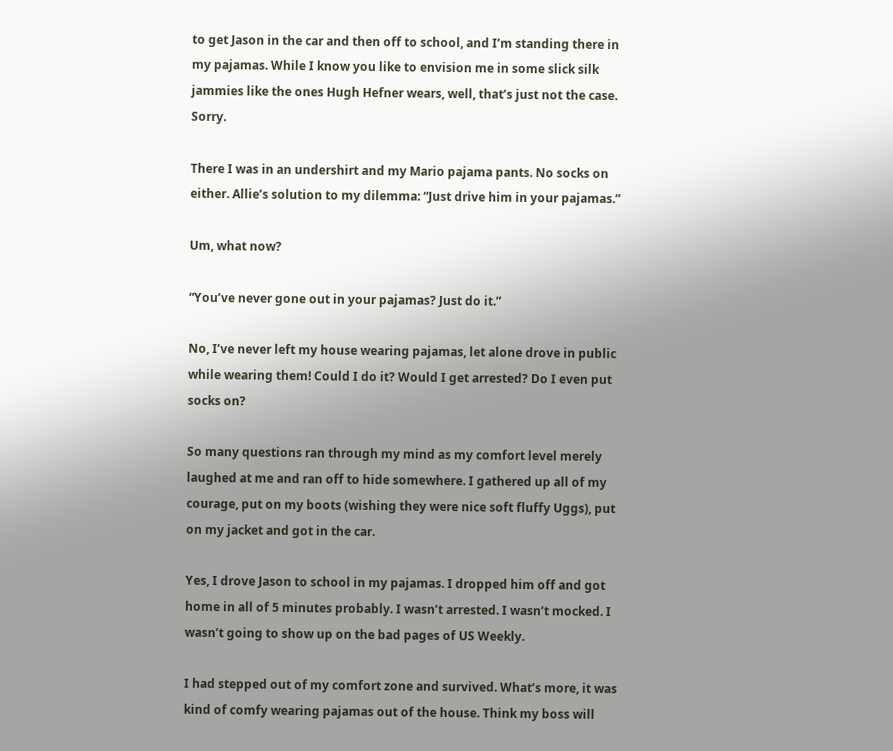to get Jason in the car and then off to school, and I’m standing there in my pajamas. While I know you like to envision me in some slick silk jammies like the ones Hugh Hefner wears, well, that’s just not the case. Sorry.

There I was in an undershirt and my Mario pajama pants. No socks on either. Allie’s solution to my dilemma: “Just drive him in your pajamas.”

Um, what now?

“You’ve never gone out in your pajamas? Just do it.”

No, I’ve never left my house wearing pajamas, let alone drove in public while wearing them! Could I do it? Would I get arrested? Do I even put socks on?

So many questions ran through my mind as my comfort level merely laughed at me and ran off to hide somewhere. I gathered up all of my courage, put on my boots (wishing they were nice soft fluffy Uggs), put on my jacket and got in the car.

Yes, I drove Jason to school in my pajamas. I dropped him off and got home in all of 5 minutes probably. I wasn’t arrested. I wasn’t mocked. I wasn’t going to show up on the bad pages of US Weekly.

I had stepped out of my comfort zone and survived. What’s more, it was kind of comfy wearing pajamas out of the house. Think my boss will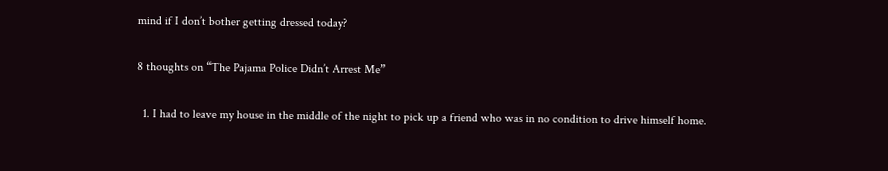mind if I don’t bother getting dressed today?

8 thoughts on “The Pajama Police Didn’t Arrest Me”

  1. I had to leave my house in the middle of the night to pick up a friend who was in no condition to drive himself home.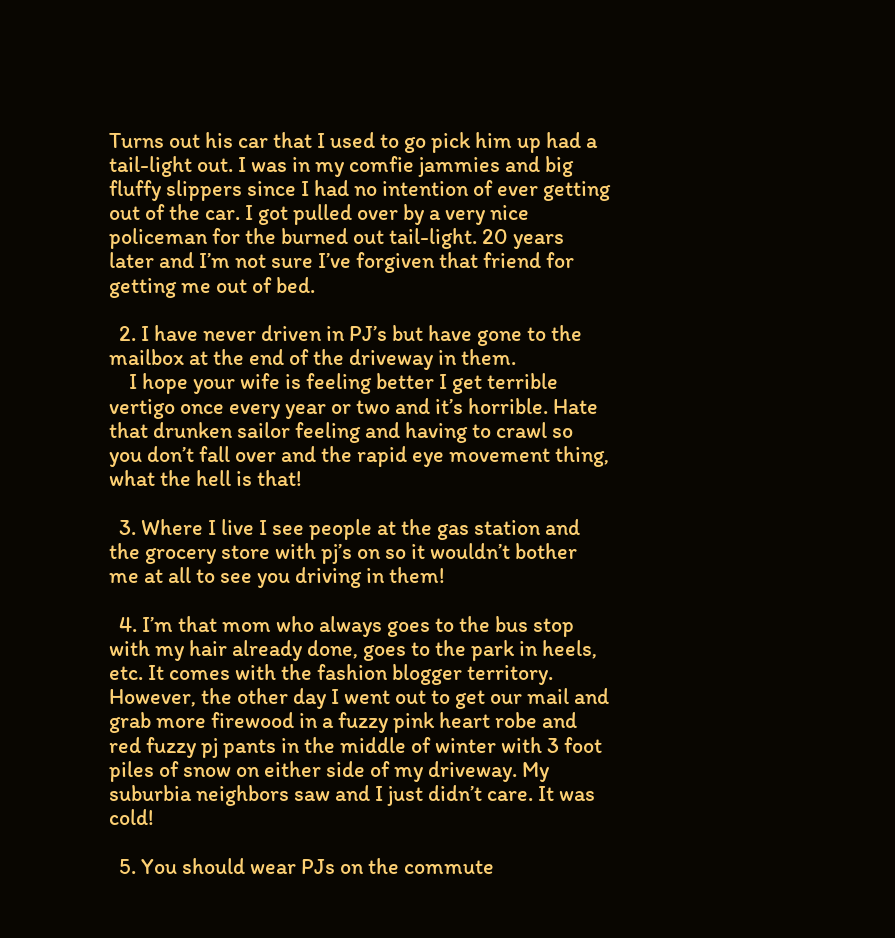Turns out his car that I used to go pick him up had a tail-light out. I was in my comfie jammies and big fluffy slippers since I had no intention of ever getting out of the car. I got pulled over by a very nice policeman for the burned out tail-light. 20 years later and I’m not sure I’ve forgiven that friend for getting me out of bed.

  2. I have never driven in PJ’s but have gone to the mailbox at the end of the driveway in them.
    I hope your wife is feeling better I get terrible vertigo once every year or two and it’s horrible. Hate that drunken sailor feeling and having to crawl so you don’t fall over and the rapid eye movement thing, what the hell is that!

  3. Where I live I see people at the gas station and the grocery store with pj’s on so it wouldn’t bother me at all to see you driving in them!

  4. I’m that mom who always goes to the bus stop with my hair already done, goes to the park in heels, etc. It comes with the fashion blogger territory. However, the other day I went out to get our mail and grab more firewood in a fuzzy pink heart robe and red fuzzy pj pants in the middle of winter with 3 foot piles of snow on either side of my driveway. My suburbia neighbors saw and I just didn’t care. It was cold!

  5. You should wear PJs on the commute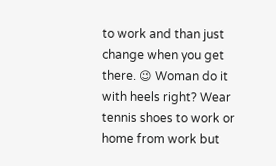to work and than just change when you get there. 😉 Woman do it with heels right? Wear tennis shoes to work or home from work but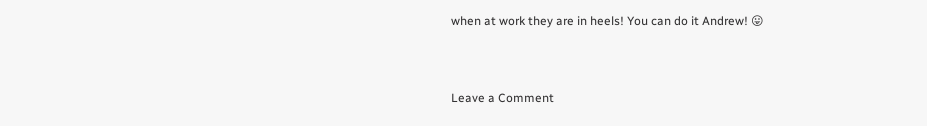when at work they are in heels! You can do it Andrew! 😛


Leave a Comment